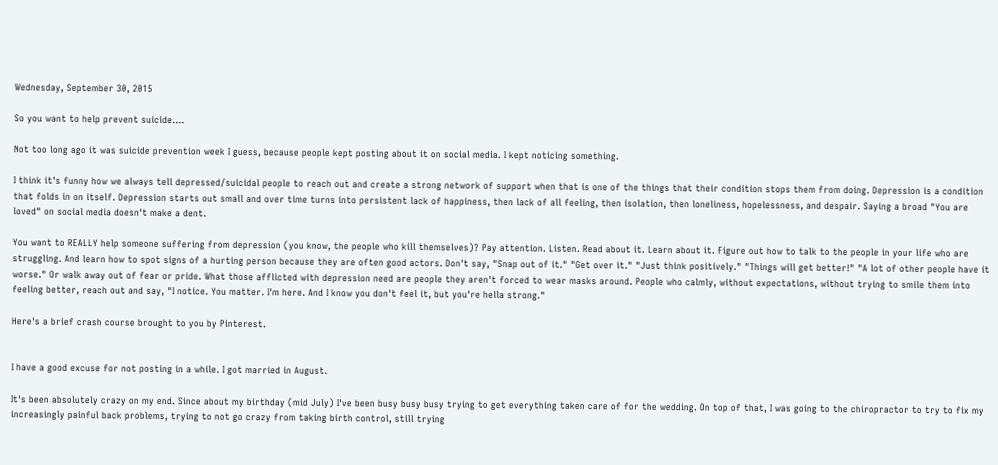Wednesday, September 30, 2015

So you want to help prevent suicide....

Not too long ago it was suicide prevention week I guess, because people kept posting about it on social media. I kept noticing something.

I think it's funny how we always tell depressed/suicidal people to reach out and create a strong network of support when that is one of the things that their condition stops them from doing. Depression is a condition that folds in on itself. Depression starts out small and over time turns into persistent lack of happiness, then lack of all feeling, then isolation, then loneliness, hopelessness, and despair. Saying a broad "You are loved" on social media doesn't make a dent.

You want to REALLY help someone suffering from depression (you know, the people who kill themselves)? Pay attention. Listen. Read about it. Learn about it. Figure out how to talk to the people in your life who are struggling. And learn how to spot signs of a hurting person because they are often good actors. Don't say, "Snap out of it." "Get over it." "Just think positively." "Things will get better!" "A lot of other people have it worse." Or walk away out of fear or pride. What those afflicted with depression need are people they aren't forced to wear masks around. People who calmly, without expectations, without trying to smile them into feeling better, reach out and say, "I notice. You matter. I'm here. And I know you don't feel it, but you're hella strong."

Here's a brief crash course brought to you by Pinterest.


I have a good excuse for not posting in a while. I got married in August.

It's been absolutely crazy on my end. Since about my birthday (mid July) I've been busy busy busy trying to get everything taken care of for the wedding. On top of that, I was going to the chiropractor to try to fix my increasingly painful back problems, trying to not go crazy from taking birth control, still trying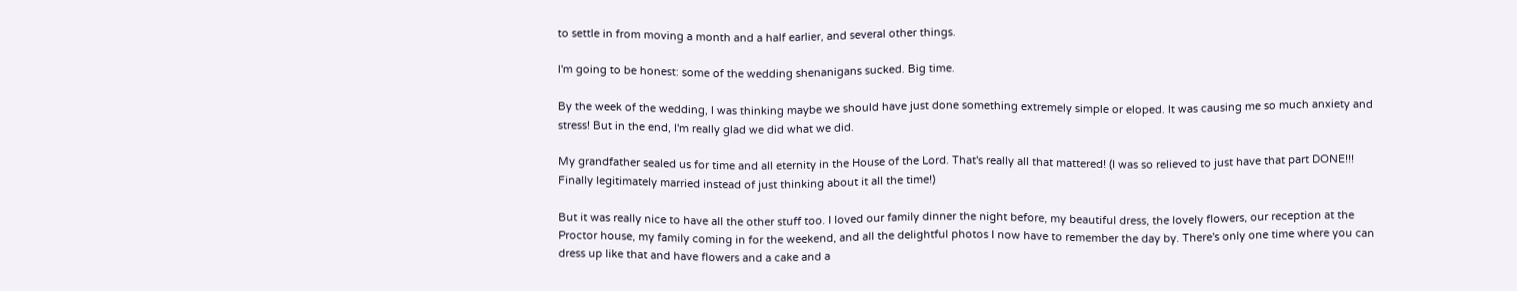to settle in from moving a month and a half earlier, and several other things.

I'm going to be honest: some of the wedding shenanigans sucked. Big time.

By the week of the wedding, I was thinking maybe we should have just done something extremely simple or eloped. It was causing me so much anxiety and stress! But in the end, I'm really glad we did what we did.

My grandfather sealed us for time and all eternity in the House of the Lord. That's really all that mattered! (I was so relieved to just have that part DONE!!! Finally legitimately married instead of just thinking about it all the time!)

But it was really nice to have all the other stuff too. I loved our family dinner the night before, my beautiful dress, the lovely flowers, our reception at the Proctor house, my family coming in for the weekend, and all the delightful photos I now have to remember the day by. There's only one time where you can dress up like that and have flowers and a cake and a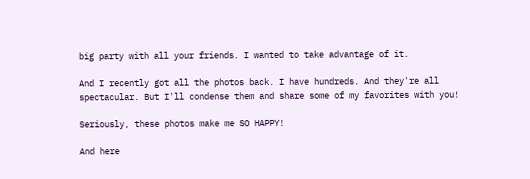big party with all your friends. I wanted to take advantage of it.

And I recently got all the photos back. I have hundreds. And they're all spectacular. But I'll condense them and share some of my favorites with you!

Seriously, these photos make me SO HAPPY!

And here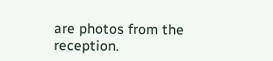are photos from the reception.